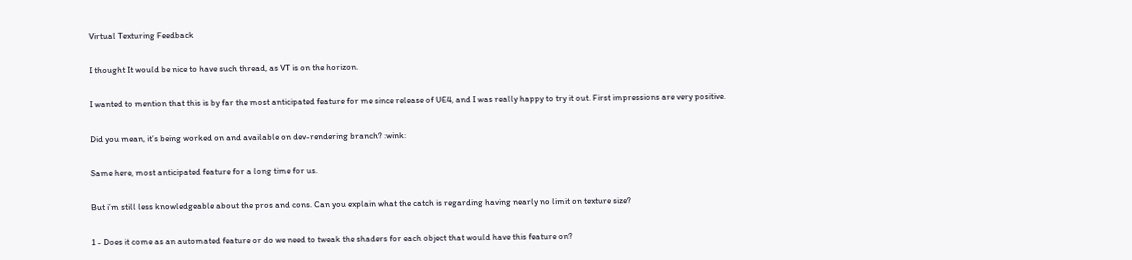Virtual Texturing Feedback

I thought It would be nice to have such thread, as VT is on the horizon.

I wanted to mention that this is by far the most anticipated feature for me since release of UE4, and I was really happy to try it out. First impressions are very positive.

Did you mean, it’s being worked on and available on dev-rendering branch? :wink:

Same here, most anticipated feature for a long time for us.

But i’m still less knowledgeable about the pros and cons. Can you explain what the catch is regarding having nearly no limit on texture size?

1 - Does it come as an automated feature or do we need to tweak the shaders for each object that would have this feature on?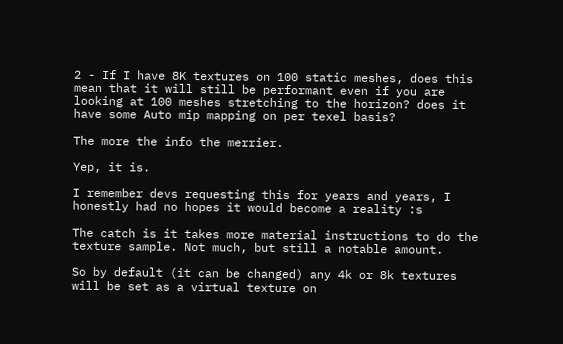2 - If I have 8K textures on 100 static meshes, does this mean that it will still be performant even if you are looking at 100 meshes stretching to the horizon? does it have some Auto mip mapping on per texel basis?

The more the info the merrier.

Yep, it is.

I remember devs requesting this for years and years, I honestly had no hopes it would become a reality :s

The catch is it takes more material instructions to do the texture sample. Not much, but still a notable amount.

So by default (it can be changed) any 4k or 8k textures will be set as a virtual texture on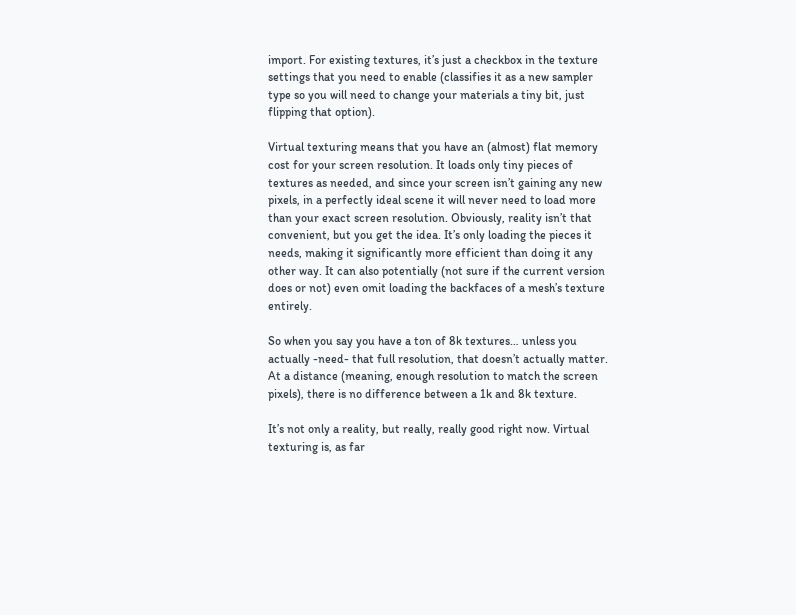import. For existing textures, it’s just a checkbox in the texture settings that you need to enable (classifies it as a new sampler type so you will need to change your materials a tiny bit, just flipping that option).

Virtual texturing means that you have an (almost) flat memory cost for your screen resolution. It loads only tiny pieces of textures as needed, and since your screen isn’t gaining any new pixels, in a perfectly ideal scene it will never need to load more than your exact screen resolution. Obviously, reality isn’t that convenient, but you get the idea. It’s only loading the pieces it needs, making it significantly more efficient than doing it any other way. It can also potentially (not sure if the current version does or not) even omit loading the backfaces of a mesh’s texture entirely.

So when you say you have a ton of 8k textures… unless you actually -need- that full resolution, that doesn’t actually matter. At a distance (meaning, enough resolution to match the screen pixels), there is no difference between a 1k and 8k texture.

It’s not only a reality, but really, really good right now. Virtual texturing is, as far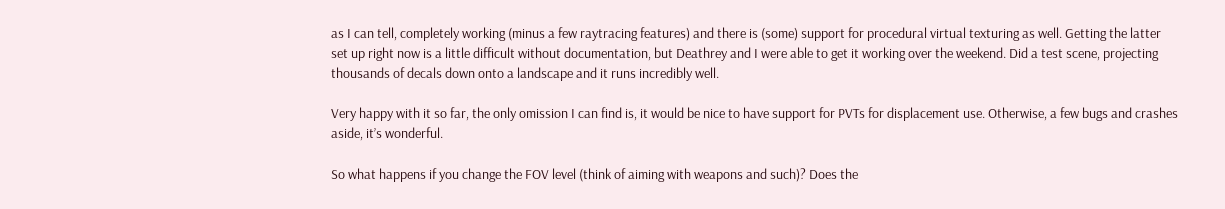as I can tell, completely working (minus a few raytracing features) and there is (some) support for procedural virtual texturing as well. Getting the latter set up right now is a little difficult without documentation, but Deathrey and I were able to get it working over the weekend. Did a test scene, projecting thousands of decals down onto a landscape and it runs incredibly well.

Very happy with it so far, the only omission I can find is, it would be nice to have support for PVTs for displacement use. Otherwise, a few bugs and crashes aside, it’s wonderful.

So what happens if you change the FOV level (think of aiming with weapons and such)? Does the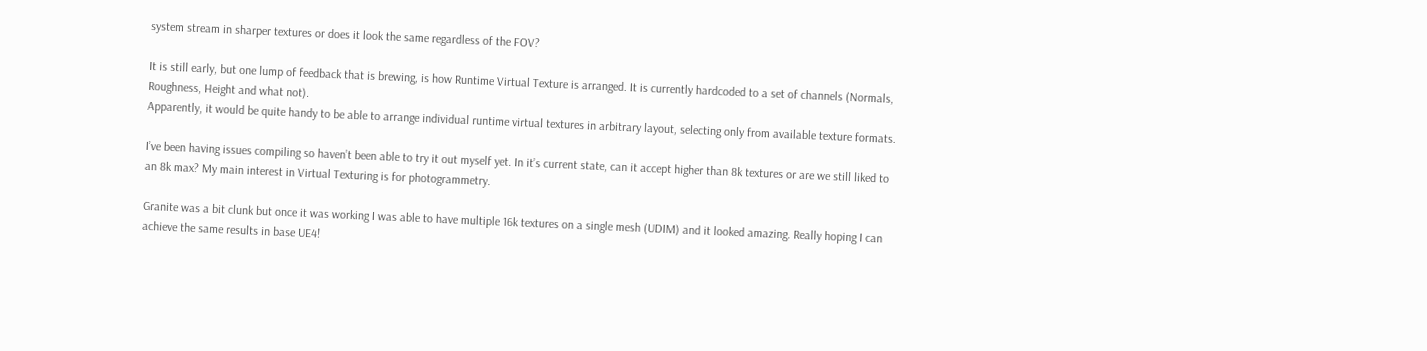system stream in sharper textures or does it look the same regardless of the FOV?

It is still early, but one lump of feedback that is brewing, is how Runtime Virtual Texture is arranged. It is currently hardcoded to a set of channels (Normals, Roughness, Height and what not).
Apparently, it would be quite handy to be able to arrange individual runtime virtual textures in arbitrary layout, selecting only from available texture formats.

I’ve been having issues compiling so haven’t been able to try it out myself yet. In it’s current state, can it accept higher than 8k textures or are we still liked to an 8k max? My main interest in Virtual Texturing is for photogrammetry.

Granite was a bit clunk but once it was working I was able to have multiple 16k textures on a single mesh (UDIM) and it looked amazing. Really hoping I can achieve the same results in base UE4!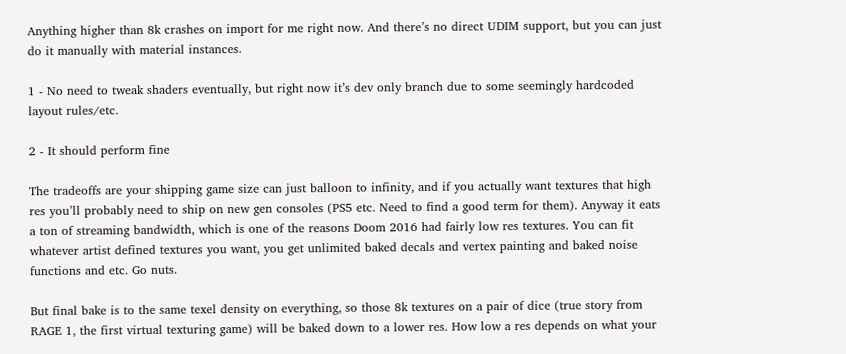Anything higher than 8k crashes on import for me right now. And there’s no direct UDIM support, but you can just do it manually with material instances.

1 - No need to tweak shaders eventually, but right now it’s dev only branch due to some seemingly hardcoded layout rules/etc.

2 - It should perform fine

The tradeoffs are your shipping game size can just balloon to infinity, and if you actually want textures that high res you’ll probably need to ship on new gen consoles (PS5 etc. Need to find a good term for them). Anyway it eats a ton of streaming bandwidth, which is one of the reasons Doom 2016 had fairly low res textures. You can fit whatever artist defined textures you want, you get unlimited baked decals and vertex painting and baked noise functions and etc. Go nuts.

But final bake is to the same texel density on everything, so those 8k textures on a pair of dice (true story from RAGE 1, the first virtual texturing game) will be baked down to a lower res. How low a res depends on what your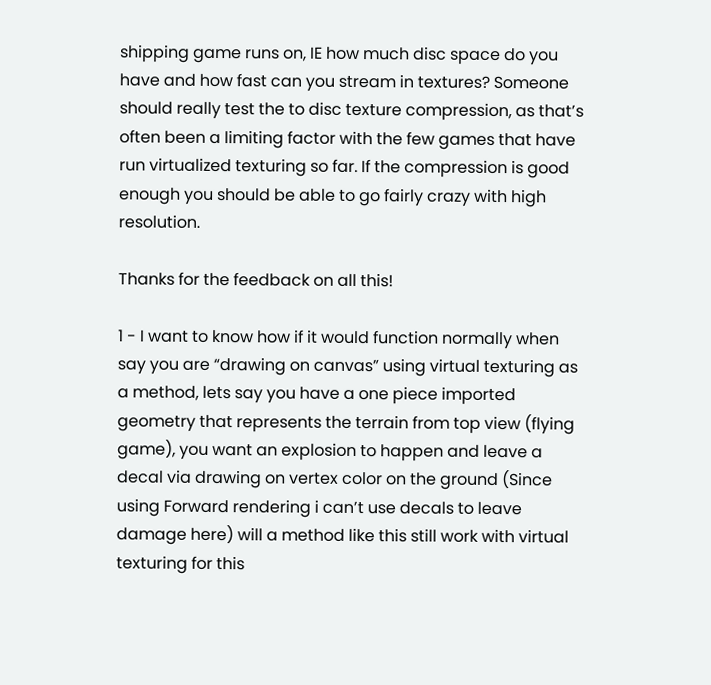shipping game runs on, IE how much disc space do you have and how fast can you stream in textures? Someone should really test the to disc texture compression, as that’s often been a limiting factor with the few games that have run virtualized texturing so far. If the compression is good enough you should be able to go fairly crazy with high resolution.

Thanks for the feedback on all this!

1 - I want to know how if it would function normally when say you are “drawing on canvas” using virtual texturing as a method, lets say you have a one piece imported geometry that represents the terrain from top view (flying game), you want an explosion to happen and leave a decal via drawing on vertex color on the ground (Since using Forward rendering i can’t use decals to leave damage here) will a method like this still work with virtual texturing for this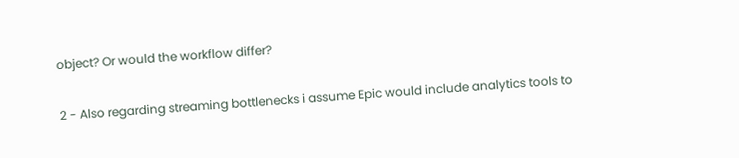object? Or would the workflow differ?

2 - Also regarding streaming bottlenecks i assume Epic would include analytics tools to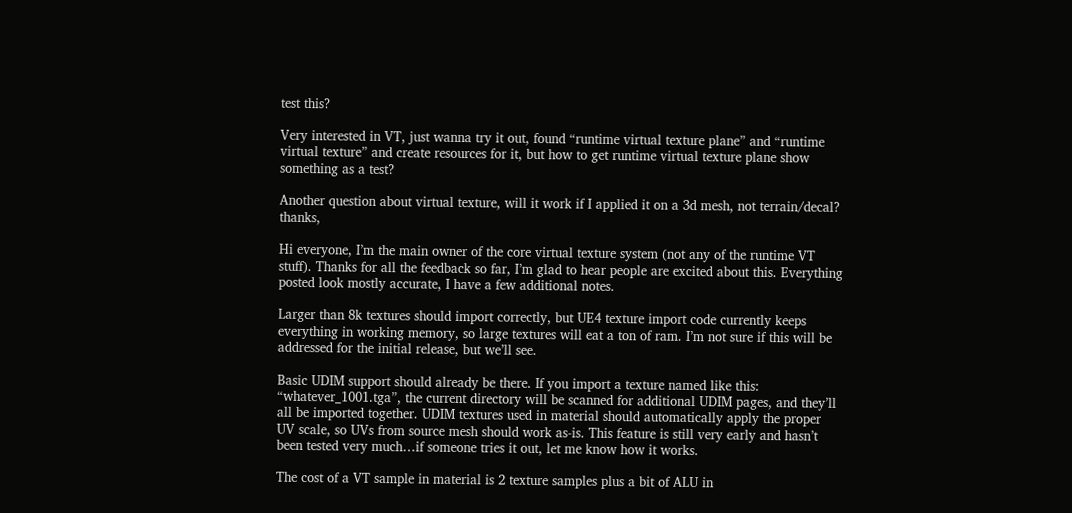test this?

Very interested in VT, just wanna try it out, found “runtime virtual texture plane” and “runtime virtual texture” and create resources for it, but how to get runtime virtual texture plane show something as a test?

Another question about virtual texture, will it work if I applied it on a 3d mesh, not terrain/decal? thanks,

Hi everyone, I’m the main owner of the core virtual texture system (not any of the runtime VT stuff). Thanks for all the feedback so far, I’m glad to hear people are excited about this. Everything posted look mostly accurate, I have a few additional notes.

Larger than 8k textures should import correctly, but UE4 texture import code currently keeps everything in working memory, so large textures will eat a ton of ram. I’m not sure if this will be addressed for the initial release, but we’ll see.

Basic UDIM support should already be there. If you import a texture named like this: “whatever_1001.tga”, the current directory will be scanned for additional UDIM pages, and they’ll all be imported together. UDIM textures used in material should automatically apply the proper UV scale, so UVs from source mesh should work as-is. This feature is still very early and hasn’t been tested very much…if someone tries it out, let me know how it works.

The cost of a VT sample in material is 2 texture samples plus a bit of ALU in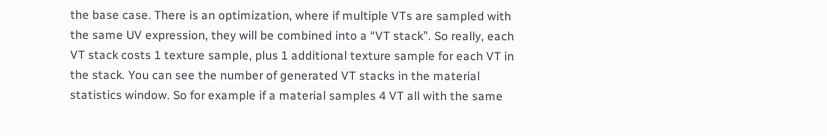the base case. There is an optimization, where if multiple VTs are sampled with the same UV expression, they will be combined into a “VT stack”. So really, each VT stack costs 1 texture sample, plus 1 additional texture sample for each VT in the stack. You can see the number of generated VT stacks in the material statistics window. So for example if a material samples 4 VT all with the same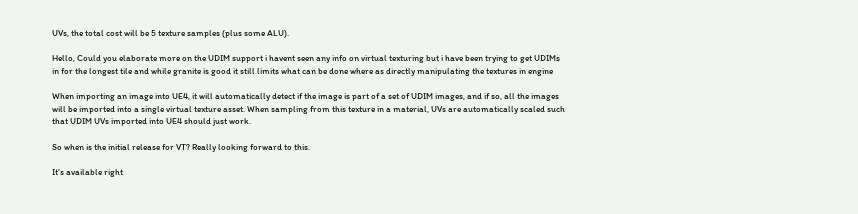UVs, the total cost will be 5 texture samples (plus some ALU).

Hello, Could you elaborate more on the UDIM support i havent seen any info on virtual texturing but i have been trying to get UDIMs in for the longest tile and while granite is good it still limits what can be done where as directly manipulating the textures in engine

When importing an image into UE4, it will automatically detect if the image is part of a set of UDIM images, and if so, all the images will be imported into a single virtual texture asset. When sampling from this texture in a material, UVs are automatically scaled such that UDIM UVs imported into UE4 should just work.

So when is the initial release for VT? Really looking forward to this.

It’s available right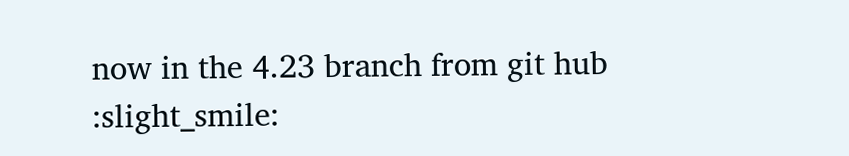now in the 4.23 branch from git hub :slight_smile: